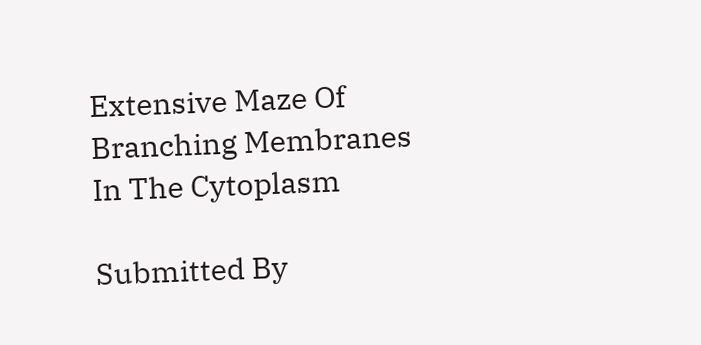Extensive Maze Of Branching Membranes In The Cytoplasm

Submitted By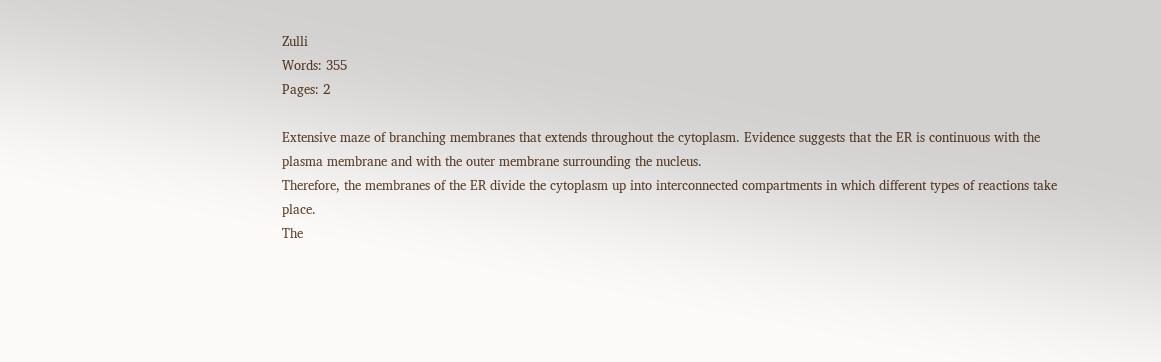Zulli
Words: 355
Pages: 2

Extensive maze of branching membranes that extends throughout the cytoplasm. Evidence suggests that the ER is continuous with the plasma membrane and with the outer membrane surrounding the nucleus.
Therefore, the membranes of the ER divide the cytoplasm up into interconnected compartments in which different types of reactions take place.
The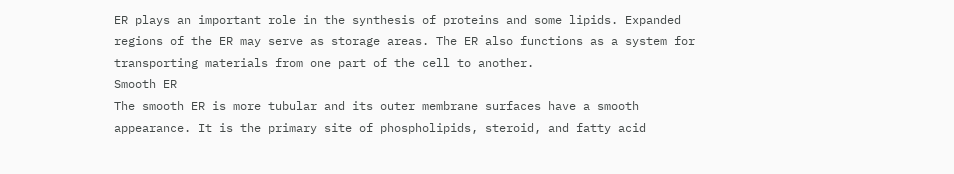ER plays an important role in the synthesis of proteins and some lipids. Expanded regions of the ER may serve as storage areas. The ER also functions as a system for transporting materials from one part of the cell to another.
Smooth ER
The smooth ER is more tubular and its outer membrane surfaces have a smooth appearance. It is the primary site of phospholipids, steroid, and fatty acid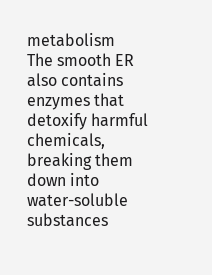metabolism
The smooth ER also contains enzymes that detoxify harmful chemicals, breaking them down into water-soluble substances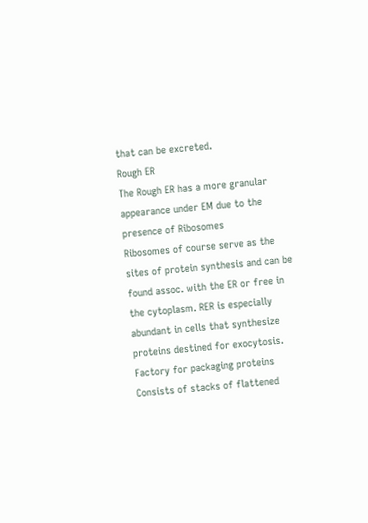that can be excreted.
Rough ER
The Rough ER has a more granular appearance under EM due to the presence of Ribosomes
Ribosomes of course serve as the sites of protein synthesis and can be found assoc. with the ER or free in the cytoplasm. RER is especially abundant in cells that synthesize proteins destined for exocytosis.
Factory for packaging proteins
Consists of stacks of flattened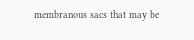membranous sacs that may be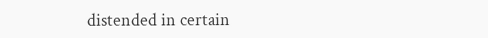distended in certain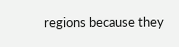regions because they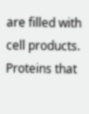are filled with cell products.
Proteins that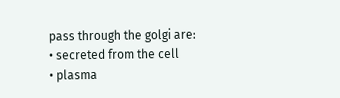pass through the golgi are:
• secreted from the cell
• plasma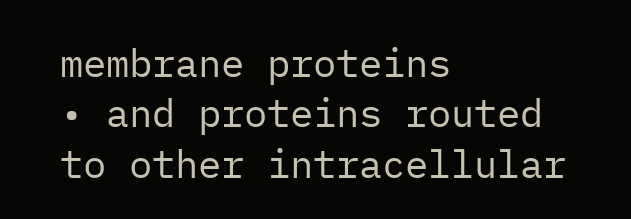membrane proteins
• and proteins routed to other intracellular